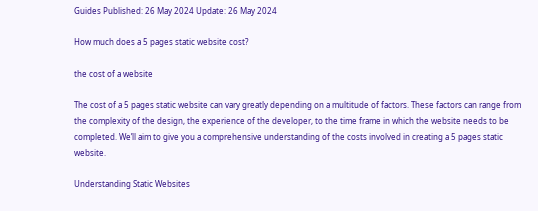Guides Published: 26 May 2024 Update: 26 May 2024

How much does a 5 pages static website cost?

the cost of a website

The cost of a 5 pages static website can vary greatly depending on a multitude of factors. These factors can range from the complexity of the design, the experience of the developer, to the time frame in which the website needs to be completed. We’ll aim to give you a comprehensive understanding of the costs involved in creating a 5 pages static website.

Understanding Static Websites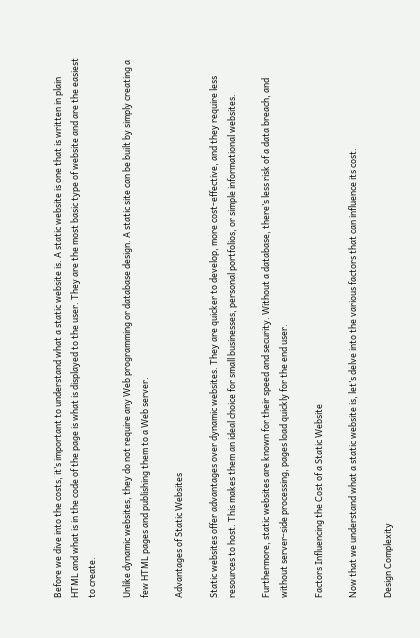Before we dive into the costs, it’s important to understand what a static website is. A static website is one that is written in plain HTML and what is in the code of the page is what is displayed to the user. They are the most basic type of website and are the easiest to create.

Unlike dynamic websites, they do not require any Web programming or database design. A static site can be built by simply creating a few HTML pages and publishing them to a Web server.

Advantages of Static Websites

Static websites offer advantages over dynamic websites. They are quicker to develop, more cost-effective, and they require less resources to host. This makes them an ideal choice for small businesses, personal portfolios, or simple informational websites.

Furthermore, static websites are known for their speed and security. Without a database, there’s less risk of a data breach, and without server-side processing, pages load quickly for the end user.

Factors Influencing the Cost of a Static Website

Now that we understand what a static website is, let’s delve into the various factors that can influence its cost.

Design Complexity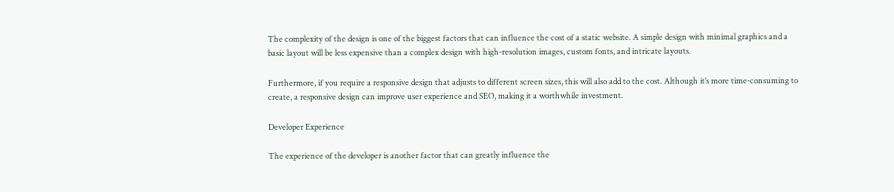The complexity of the design is one of the biggest factors that can influence the cost of a static website. A simple design with minimal graphics and a basic layout will be less expensive than a complex design with high-resolution images, custom fonts, and intricate layouts.

Furthermore, if you require a responsive design that adjusts to different screen sizes, this will also add to the cost. Although it’s more time-consuming to create, a responsive design can improve user experience and SEO, making it a worthwhile investment.

Developer Experience

The experience of the developer is another factor that can greatly influence the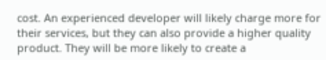cost. An experienced developer will likely charge more for their services, but they can also provide a higher quality product. They will be more likely to create a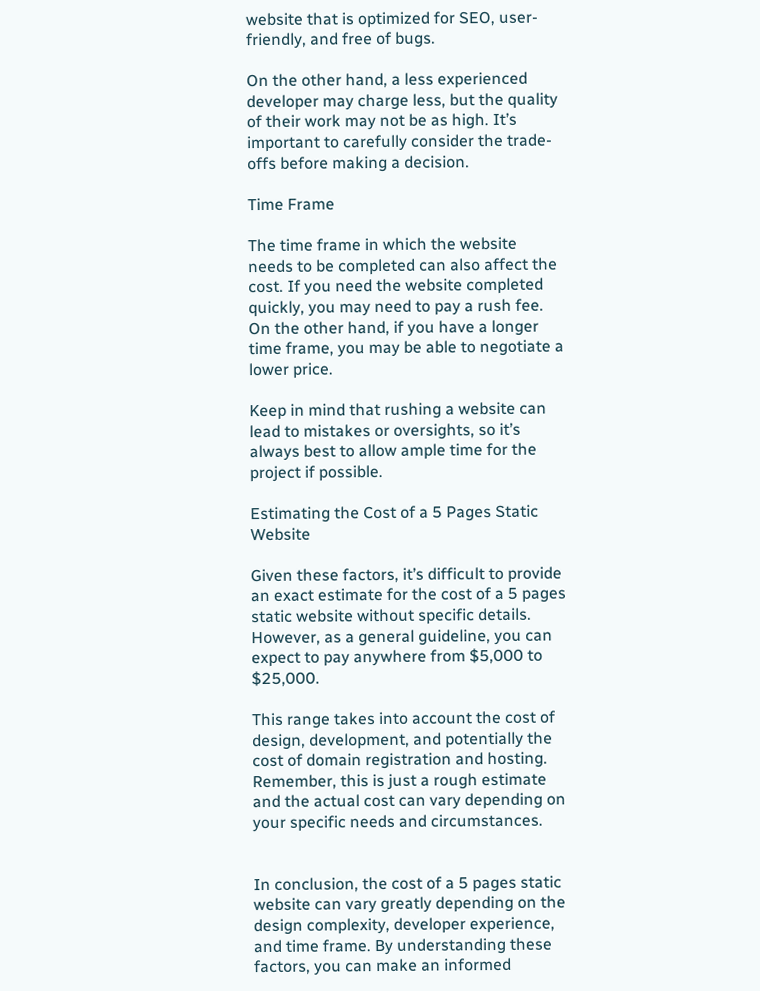website that is optimized for SEO, user-friendly, and free of bugs.

On the other hand, a less experienced developer may charge less, but the quality of their work may not be as high. It’s important to carefully consider the trade-offs before making a decision.

Time Frame

The time frame in which the website needs to be completed can also affect the cost. If you need the website completed quickly, you may need to pay a rush fee. On the other hand, if you have a longer time frame, you may be able to negotiate a lower price.

Keep in mind that rushing a website can lead to mistakes or oversights, so it’s always best to allow ample time for the project if possible.

Estimating the Cost of a 5 Pages Static Website

Given these factors, it’s difficult to provide an exact estimate for the cost of a 5 pages static website without specific details. However, as a general guideline, you can expect to pay anywhere from $5,000 to $25,000.

This range takes into account the cost of design, development, and potentially the cost of domain registration and hosting. Remember, this is just a rough estimate and the actual cost can vary depending on your specific needs and circumstances.


In conclusion, the cost of a 5 pages static website can vary greatly depending on the design complexity, developer experience, and time frame. By understanding these factors, you can make an informed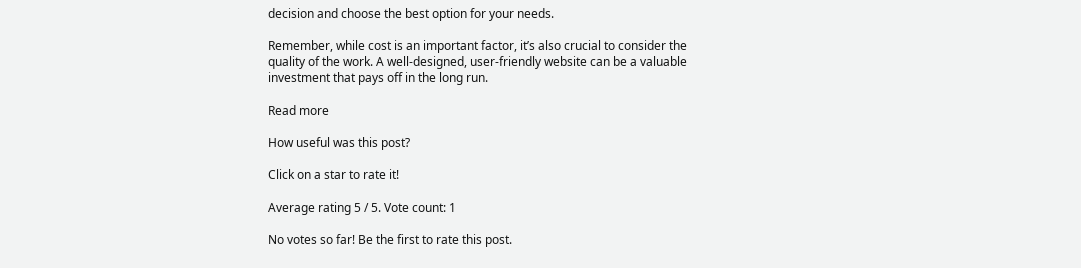decision and choose the best option for your needs.

Remember, while cost is an important factor, it’s also crucial to consider the quality of the work. A well-designed, user-friendly website can be a valuable investment that pays off in the long run.

Read more

How useful was this post?

Click on a star to rate it!

Average rating 5 / 5. Vote count: 1

No votes so far! Be the first to rate this post.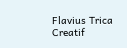Flavius Trica Creatif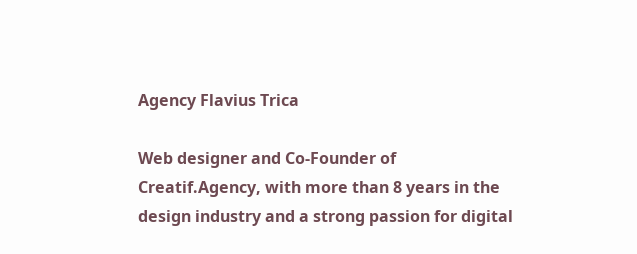Agency Flavius Trica

Web designer and Co-Founder of Creatif.Agency, with more than 8 years in the design industry and a strong passion for digital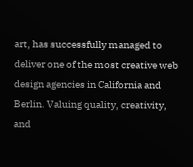art, has successfully managed to deliver one of the most creative web design agencies in California and Berlin. Valuing quality, creativity, and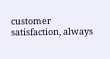customer satisfaction, always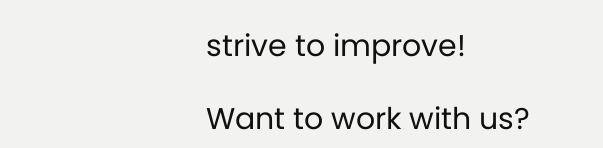strive to improve!

Want to work with us?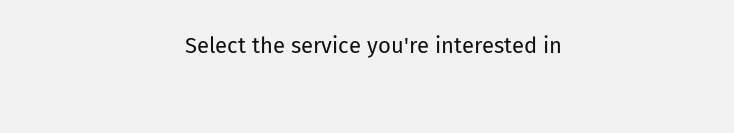Select the service you're interested in